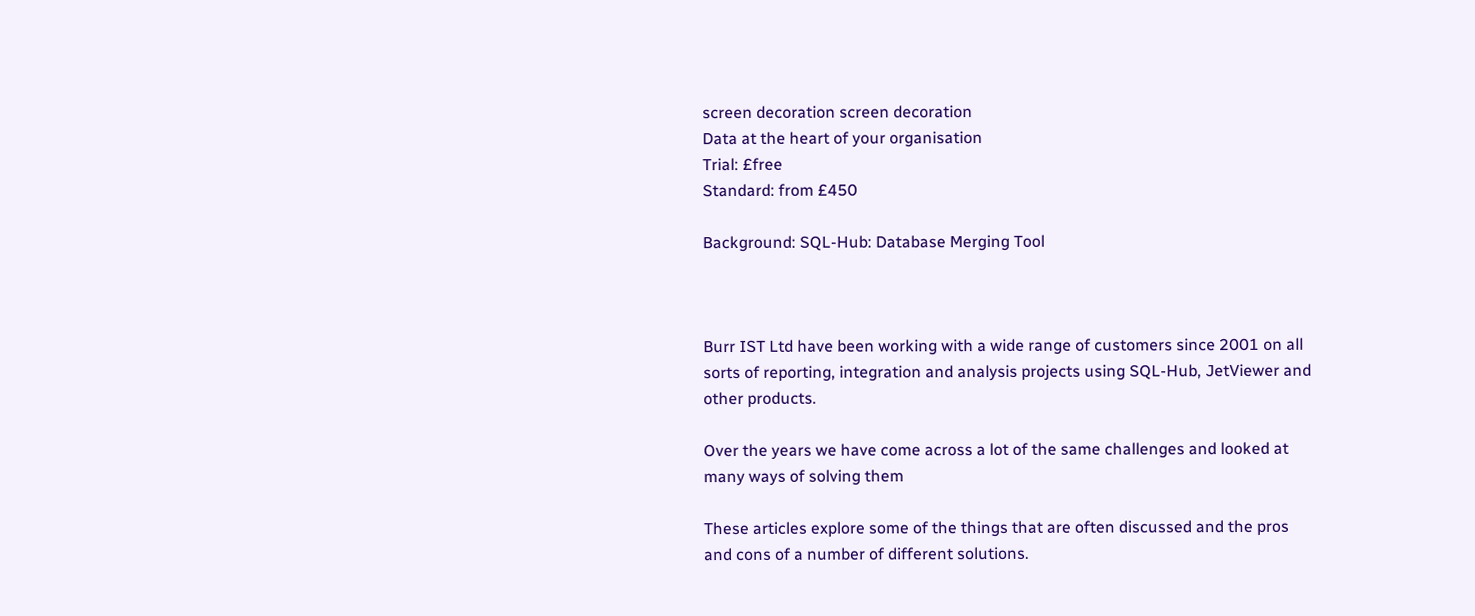screen decoration screen decoration
Data at the heart of your organisation
Trial: £free
Standard: from £450

Background: SQL-Hub: Database Merging Tool



Burr IST Ltd have been working with a wide range of customers since 2001 on all sorts of reporting, integration and analysis projects using SQL-Hub, JetViewer and other products.

Over the years we have come across a lot of the same challenges and looked at many ways of solving them

These articles explore some of the things that are often discussed and the pros and cons of a number of different solutions.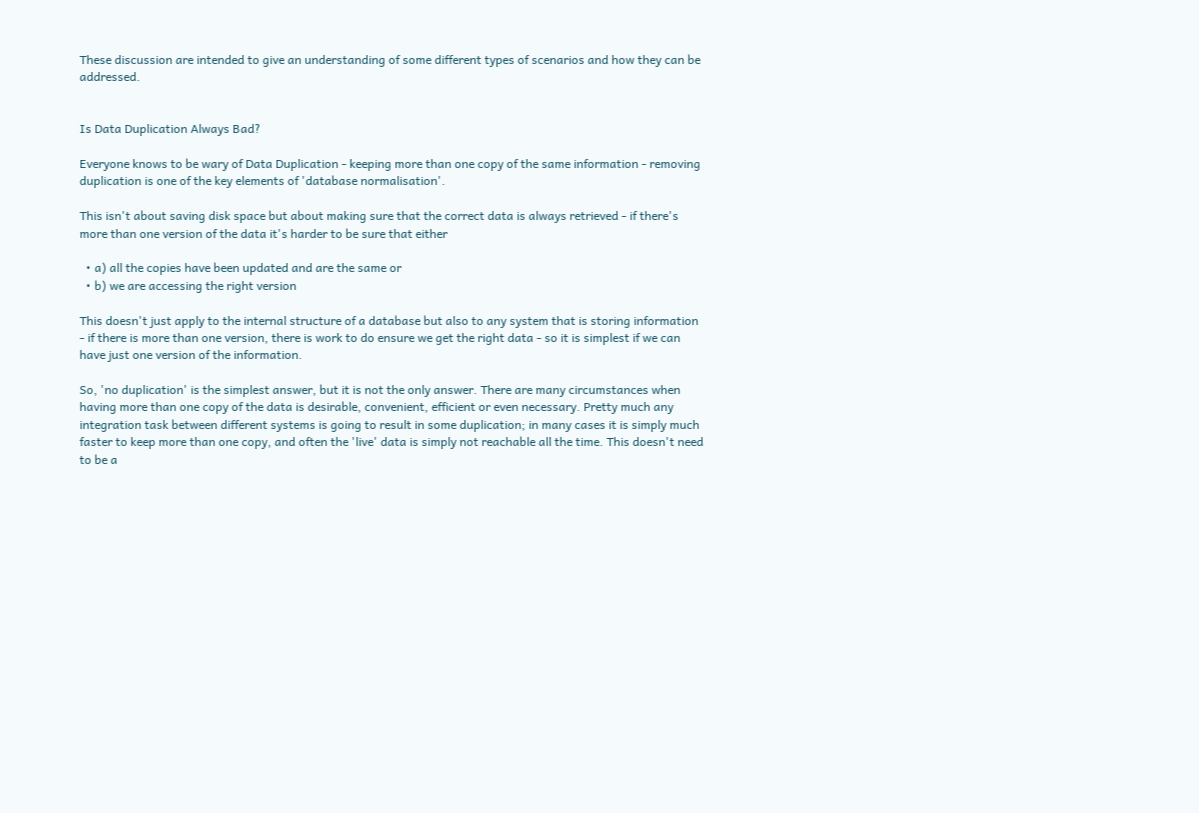These discussion are intended to give an understanding of some different types of scenarios and how they can be addressed.


Is Data Duplication Always Bad?

Everyone knows to be wary of Data Duplication - keeping more than one copy of the same information - removing duplication is one of the key elements of 'database normalisation'.

This isn't about saving disk space but about making sure that the correct data is always retrieved - if there's more than one version of the data it's harder to be sure that either

  • a) all the copies have been updated and are the same or
  • b) we are accessing the right version

This doesn't just apply to the internal structure of a database but also to any system that is storing information - if there is more than one version, there is work to do ensure we get the right data - so it is simplest if we can have just one version of the information.

So, 'no duplication' is the simplest answer, but it is not the only answer. There are many circumstances when having more than one copy of the data is desirable, convenient, efficient or even necessary. Pretty much any integration task between different systems is going to result in some duplication; in many cases it is simply much faster to keep more than one copy, and often the 'live' data is simply not reachable all the time. This doesn't need to be a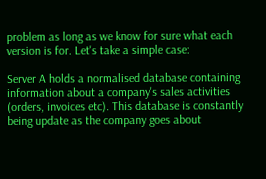problem as long as we know for sure what each version is for. Let's take a simple case:

Server A holds a normalised database containing information about a company's sales activities (orders, invoices etc). This database is constantly being update as the company goes about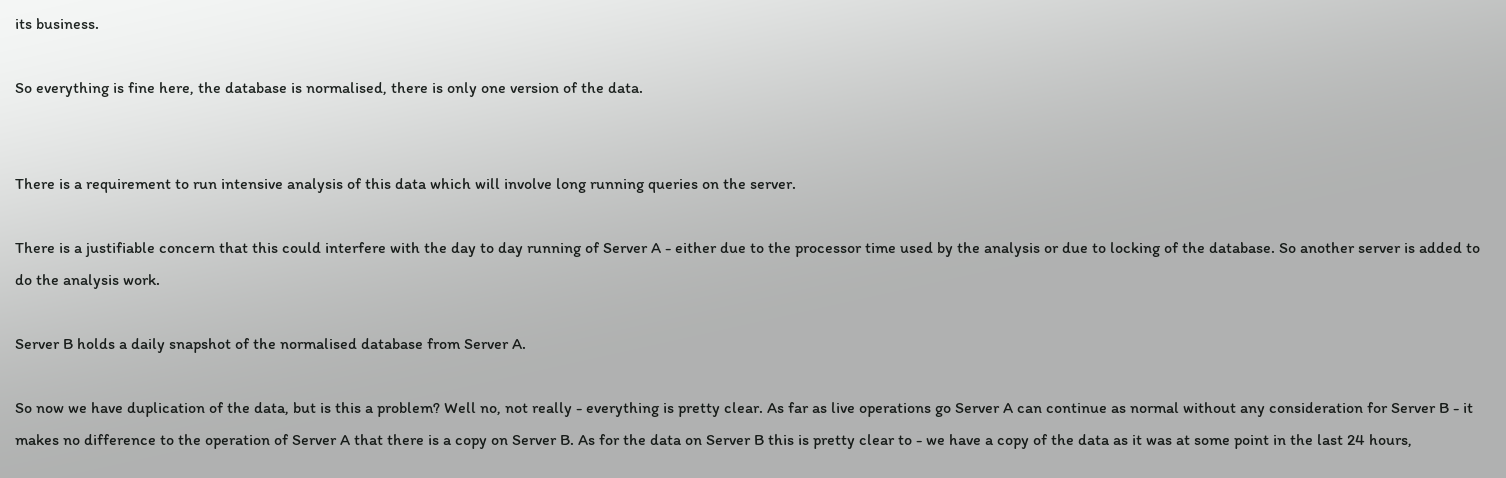its business.

So everything is fine here, the database is normalised, there is only one version of the data.


There is a requirement to run intensive analysis of this data which will involve long running queries on the server.

There is a justifiable concern that this could interfere with the day to day running of Server A - either due to the processor time used by the analysis or due to locking of the database. So another server is added to do the analysis work.

Server B holds a daily snapshot of the normalised database from Server A.

So now we have duplication of the data, but is this a problem? Well no, not really - everything is pretty clear. As far as live operations go Server A can continue as normal without any consideration for Server B - it makes no difference to the operation of Server A that there is a copy on Server B. As for the data on Server B this is pretty clear to - we have a copy of the data as it was at some point in the last 24 hours,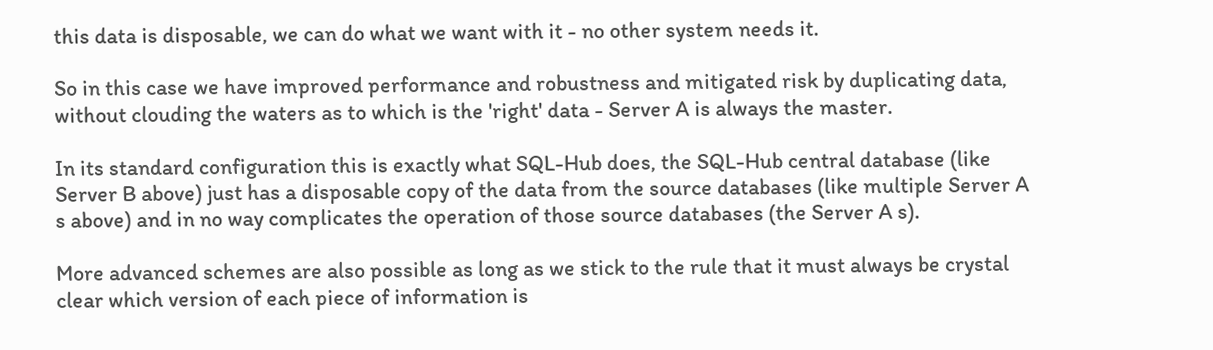this data is disposable, we can do what we want with it - no other system needs it.

So in this case we have improved performance and robustness and mitigated risk by duplicating data, without clouding the waters as to which is the 'right' data - Server A is always the master.

In its standard configuration this is exactly what SQL-Hub does, the SQL-Hub central database (like Server B above) just has a disposable copy of the data from the source databases (like multiple Server A s above) and in no way complicates the operation of those source databases (the Server A s).

More advanced schemes are also possible as long as we stick to the rule that it must always be crystal clear which version of each piece of information is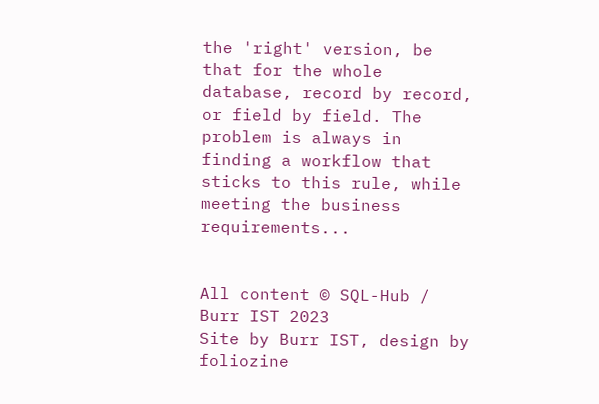the 'right' version, be that for the whole database, record by record, or field by field. The problem is always in finding a workflow that sticks to this rule, while meeting the business requirements...


All content © SQL-Hub / Burr IST 2023
Site by Burr IST, design by foliozine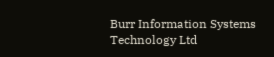Burr Information Systems Technology Ltd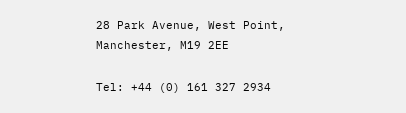28 Park Avenue, West Point, Manchester, M19 2EE

Tel: +44 (0) 161 327 2934